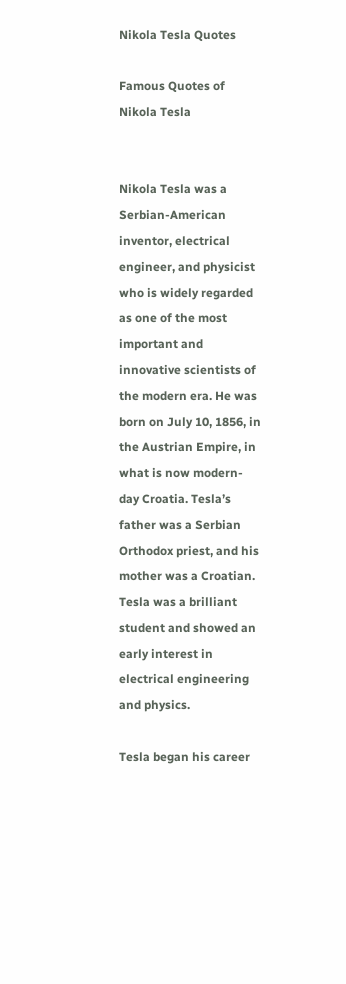Nikola Tesla Quotes

Famous Quotes of Nikola Tesla


Nikola Tesla was a Serbian-American inventor, electrical engineer, and physicist who is widely regarded as one of the most important and innovative scientists of the modern era. He was born on July 10, 1856, in the Austrian Empire, in what is now modern-day Croatia. Tesla’s father was a Serbian Orthodox priest, and his mother was a Croatian. Tesla was a brilliant student and showed an early interest in electrical engineering and physics.

Tesla began his career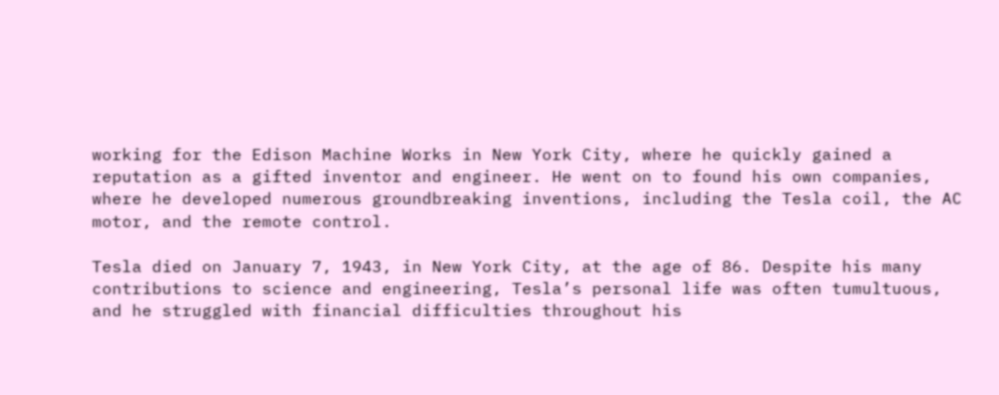working for the Edison Machine Works in New York City, where he quickly gained a reputation as a gifted inventor and engineer. He went on to found his own companies, where he developed numerous groundbreaking inventions, including the Tesla coil, the AC motor, and the remote control.

Tesla died on January 7, 1943, in New York City, at the age of 86. Despite his many contributions to science and engineering, Tesla’s personal life was often tumultuous, and he struggled with financial difficulties throughout his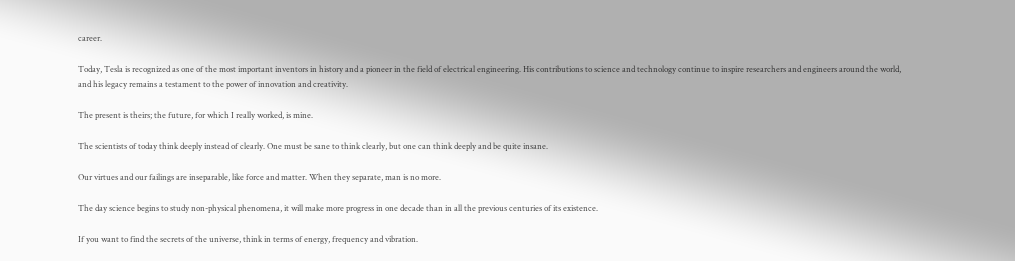career.

Today, Tesla is recognized as one of the most important inventors in history and a pioneer in the field of electrical engineering. His contributions to science and technology continue to inspire researchers and engineers around the world, and his legacy remains a testament to the power of innovation and creativity.

The present is theirs; the future, for which I really worked, is mine.

The scientists of today think deeply instead of clearly. One must be sane to think clearly, but one can think deeply and be quite insane.

Our virtues and our failings are inseparable, like force and matter. When they separate, man is no more.

The day science begins to study non-physical phenomena, it will make more progress in one decade than in all the previous centuries of its existence.

If you want to find the secrets of the universe, think in terms of energy, frequency and vibration.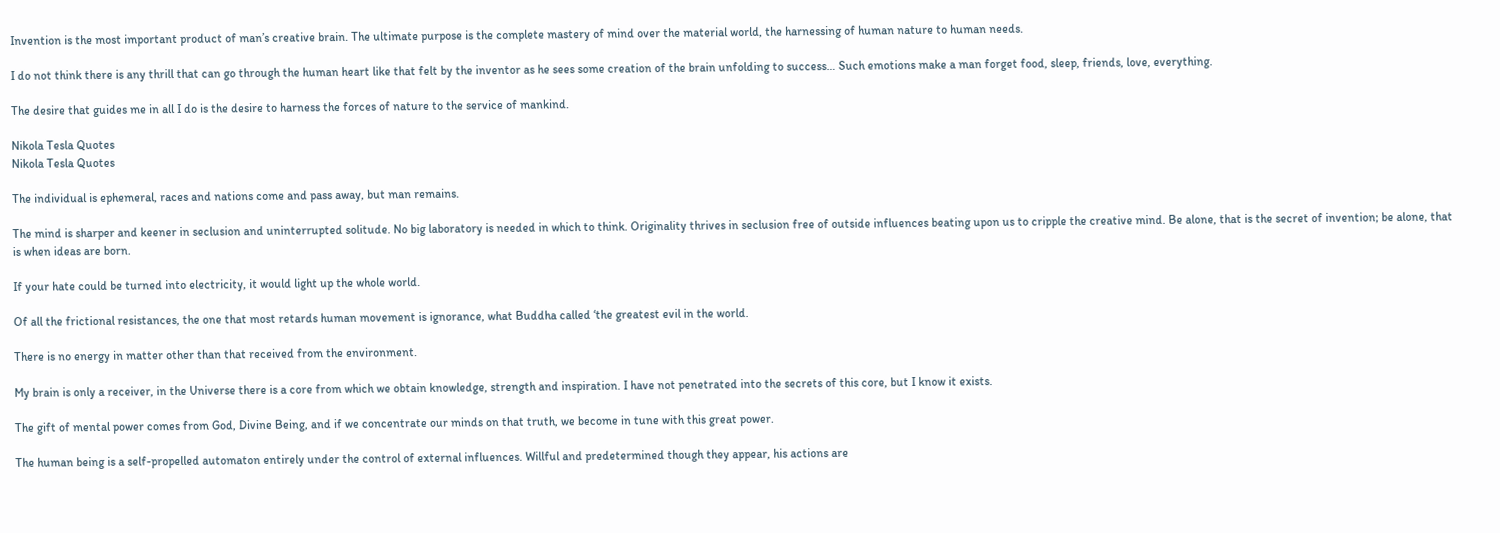Invention is the most important product of man’s creative brain. The ultimate purpose is the complete mastery of mind over the material world, the harnessing of human nature to human needs.

I do not think there is any thrill that can go through the human heart like that felt by the inventor as he sees some creation of the brain unfolding to success… Such emotions make a man forget food, sleep, friends, love, everything.

The desire that guides me in all I do is the desire to harness the forces of nature to the service of mankind.

Nikola Tesla Quotes
Nikola Tesla Quotes

The individual is ephemeral, races and nations come and pass away, but man remains.

The mind is sharper and keener in seclusion and uninterrupted solitude. No big laboratory is needed in which to think. Originality thrives in seclusion free of outside influences beating upon us to cripple the creative mind. Be alone, that is the secret of invention; be alone, that is when ideas are born.

If your hate could be turned into electricity, it would light up the whole world.

Of all the frictional resistances, the one that most retards human movement is ignorance, what Buddha called ‘the greatest evil in the world.

There is no energy in matter other than that received from the environment.

My brain is only a receiver, in the Universe there is a core from which we obtain knowledge, strength and inspiration. I have not penetrated into the secrets of this core, but I know it exists.

The gift of mental power comes from God, Divine Being, and if we concentrate our minds on that truth, we become in tune with this great power.

The human being is a self-propelled automaton entirely under the control of external influences. Willful and predetermined though they appear, his actions are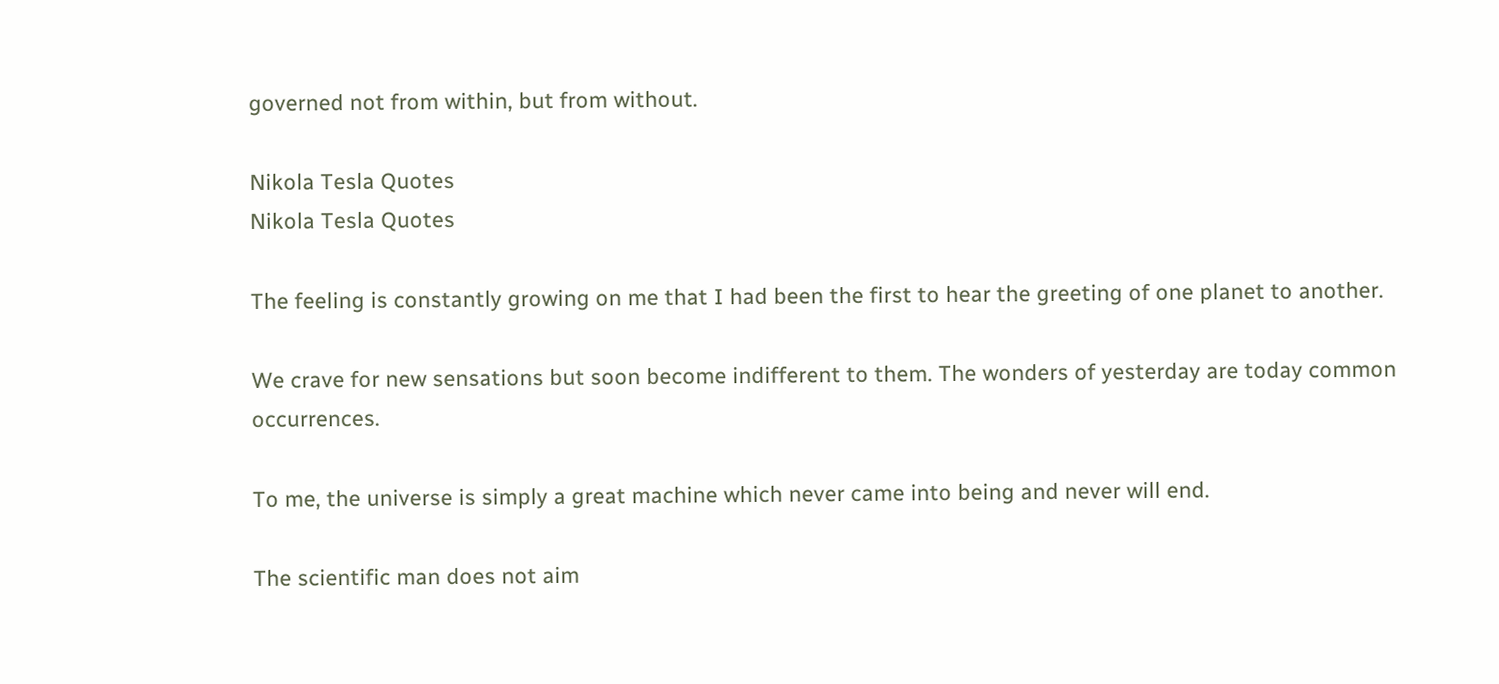governed not from within, but from without.

Nikola Tesla Quotes
Nikola Tesla Quotes

The feeling is constantly growing on me that I had been the first to hear the greeting of one planet to another.

We crave for new sensations but soon become indifferent to them. The wonders of yesterday are today common occurrences.

To me, the universe is simply a great machine which never came into being and never will end.

The scientific man does not aim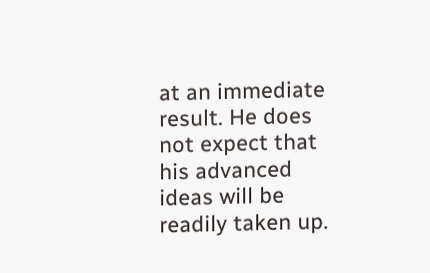at an immediate result. He does not expect that his advanced ideas will be readily taken up.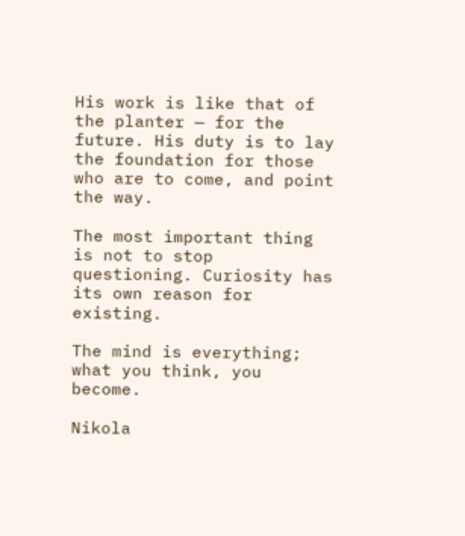His work is like that of the planter — for the future. His duty is to lay the foundation for those who are to come, and point the way.

The most important thing is not to stop questioning. Curiosity has its own reason for existing.

The mind is everything; what you think, you become.

Nikola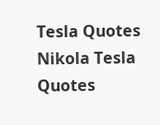Tesla Quotes
Nikola Tesla Quotes